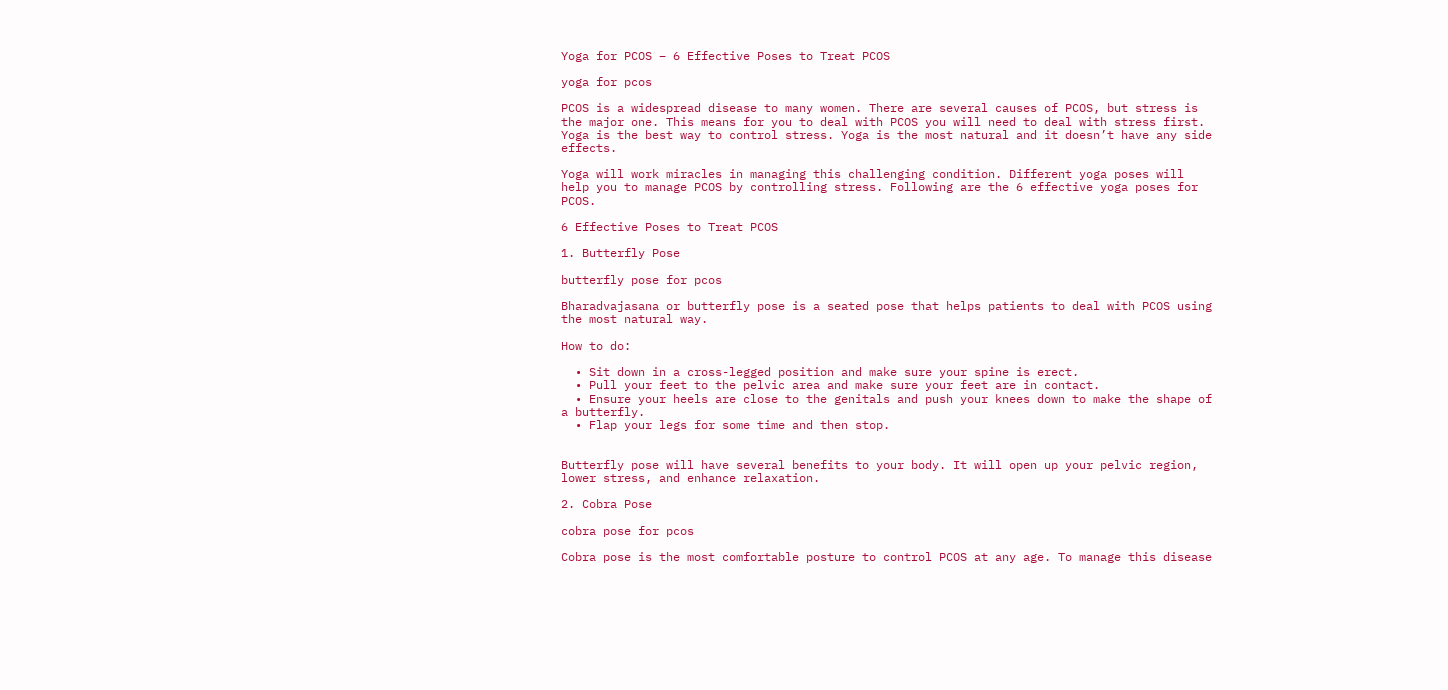Yoga for PCOS – 6 Effective Poses to Treat PCOS

yoga for pcos

PCOS is a widespread disease to many women. There are several causes of PCOS, but stress is the major one. This means for you to deal with PCOS you will need to deal with stress first. Yoga is the best way to control stress. Yoga is the most natural and it doesn’t have any side effects.

Yoga will work miracles in managing this challenging condition. Different yoga poses will help you to manage PCOS by controlling stress. Following are the 6 effective yoga poses for PCOS.

6 Effective Poses to Treat PCOS

1. Butterfly Pose

butterfly pose for pcos

Bharadvajasana or butterfly pose is a seated pose that helps patients to deal with PCOS using the most natural way.

How to do:

  • Sit down in a cross-legged position and make sure your spine is erect.
  • Pull your feet to the pelvic area and make sure your feet are in contact.
  • Ensure your heels are close to the genitals and push your knees down to make the shape of a butterfly.
  • Flap your legs for some time and then stop.


Butterfly pose will have several benefits to your body. It will open up your pelvic region, lower stress, and enhance relaxation.

2. Cobra Pose

cobra pose for pcos

Cobra pose is the most comfortable posture to control PCOS at any age. To manage this disease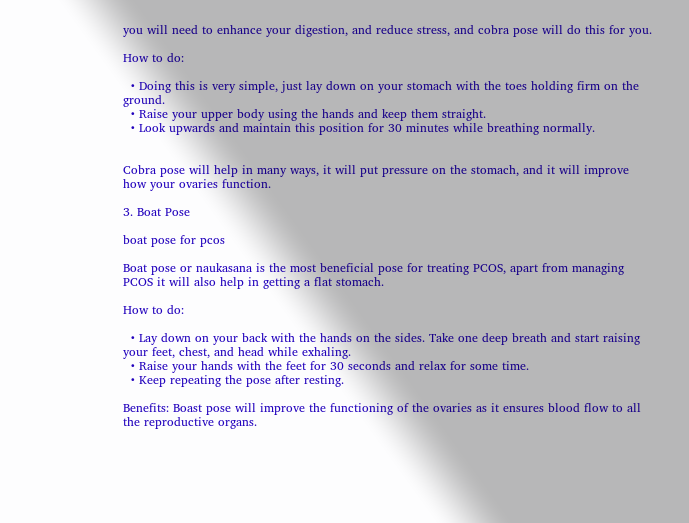you will need to enhance your digestion, and reduce stress, and cobra pose will do this for you.

How to do:

  • Doing this is very simple, just lay down on your stomach with the toes holding firm on the ground.
  • Raise your upper body using the hands and keep them straight.
  • Look upwards and maintain this position for 30 minutes while breathing normally.


Cobra pose will help in many ways, it will put pressure on the stomach, and it will improve how your ovaries function.

3. Boat Pose

boat pose for pcos

Boat pose or naukasana is the most beneficial pose for treating PCOS, apart from managing PCOS it will also help in getting a flat stomach.

How to do:

  • Lay down on your back with the hands on the sides. Take one deep breath and start raising your feet, chest, and head while exhaling.
  • Raise your hands with the feet for 30 seconds and relax for some time.
  • Keep repeating the pose after resting.

Benefits: Boast pose will improve the functioning of the ovaries as it ensures blood flow to all the reproductive organs.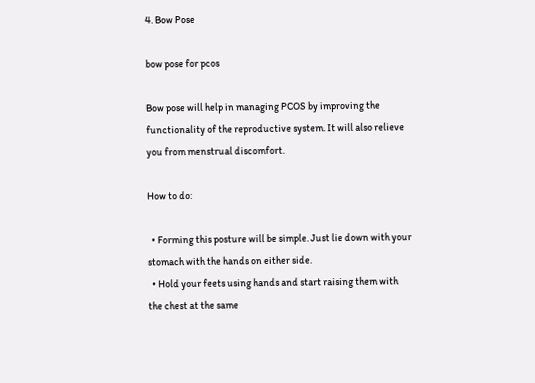4. Bow Pose

bow pose for pcos

Bow pose will help in managing PCOS by improving the functionality of the reproductive system. It will also relieve you from menstrual discomfort.

How to do:

  • Forming this posture will be simple. Just lie down with your stomach with the hands on either side.
  • Hold your feets using hands and start raising them with the chest at the same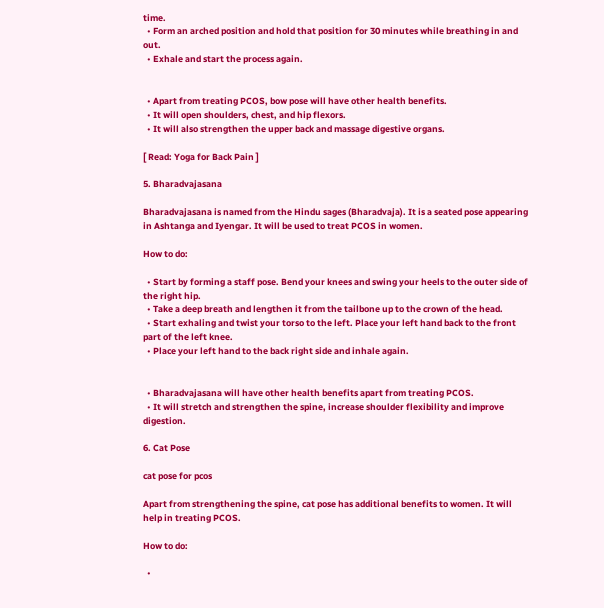time.
  • Form an arched position and hold that position for 30 minutes while breathing in and out.
  • Exhale and start the process again.


  • Apart from treating PCOS, bow pose will have other health benefits.
  • It will open shoulders, chest, and hip flexors.
  • It will also strengthen the upper back and massage digestive organs.

[ Read: Yoga for Back Pain ]

5. Bharadvajasana

Bharadvajasana is named from the Hindu sages (Bharadvaja). It is a seated pose appearing in Ashtanga and Iyengar. It will be used to treat PCOS in women.

How to do:

  • Start by forming a staff pose. Bend your knees and swing your heels to the outer side of the right hip.
  • Take a deep breath and lengthen it from the tailbone up to the crown of the head.
  • Start exhaling and twist your torso to the left. Place your left hand back to the front part of the left knee.
  • Place your left hand to the back right side and inhale again.


  • Bharadvajasana will have other health benefits apart from treating PCOS.
  • It will stretch and strengthen the spine, increase shoulder flexibility and improve digestion.

6. Cat Pose

cat pose for pcos

Apart from strengthening the spine, cat pose has additional benefits to women. It will help in treating PCOS.

How to do:

  •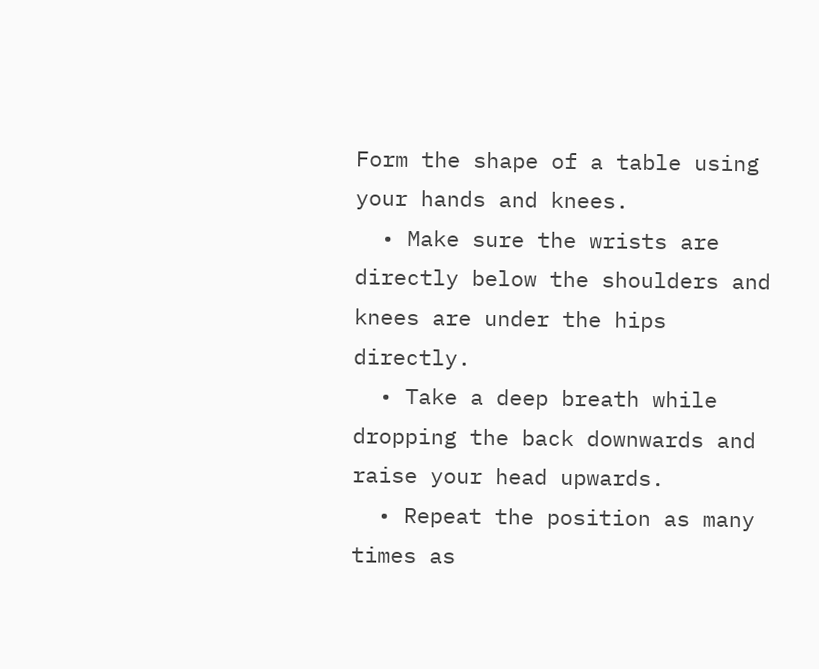Form the shape of a table using your hands and knees.
  • Make sure the wrists are directly below the shoulders and knees are under the hips directly.
  • Take a deep breath while dropping the back downwards and raise your head upwards.
  • Repeat the position as many times as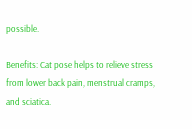possible.

Benefits: Cat pose helps to relieve stress from lower back pain, menstrual cramps, and sciatica.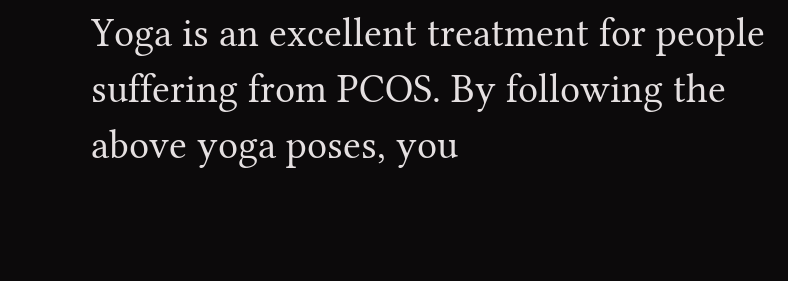Yoga is an excellent treatment for people suffering from PCOS. By following the above yoga poses, you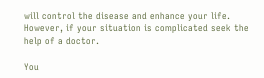will control the disease and enhance your life. However, if your situation is complicated seek the help of a doctor.

You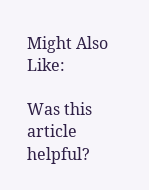Might Also Like:

Was this article helpful?